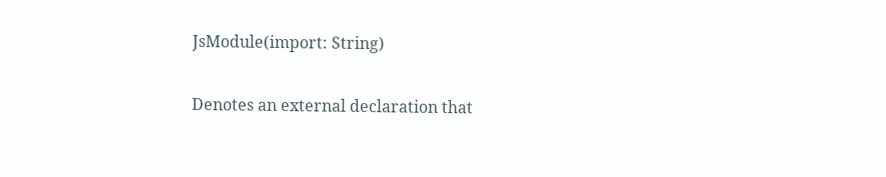JsModule(import: String)

Denotes an external declaration that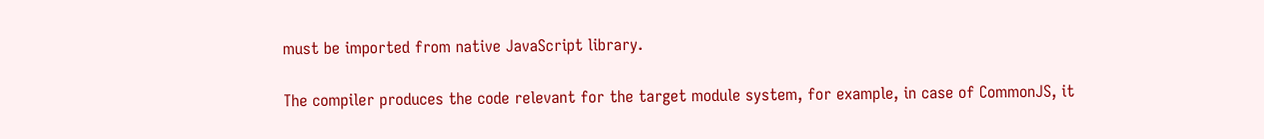must be imported from native JavaScript library.

The compiler produces the code relevant for the target module system, for example, in case of CommonJS, it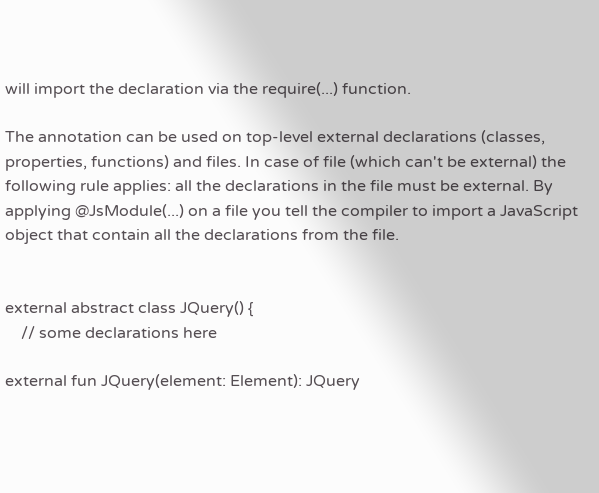will import the declaration via the require(...) function.

The annotation can be used on top-level external declarations (classes, properties, functions) and files. In case of file (which can't be external) the following rule applies: all the declarations in the file must be external. By applying @JsModule(...) on a file you tell the compiler to import a JavaScript object that contain all the declarations from the file.


external abstract class JQuery() {
    // some declarations here

external fun JQuery(element: Element): JQuery